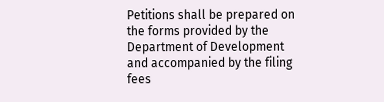Petitions shall be prepared on the forms provided by the Department of Development and accompanied by the filing fees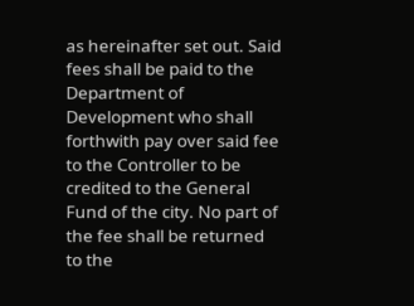as hereinafter set out. Said fees shall be paid to the Department of Development who shall forthwith pay over said fee to the Controller to be credited to the General Fund of the city. No part of the fee shall be returned to the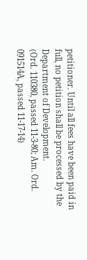petitioner. Until all fees have been paid in full, no petition shall be processed by the Department of Development.
(Ord. 110380, passed 11-3-80; Am. Ord. 091514A, passed 11-17-14)